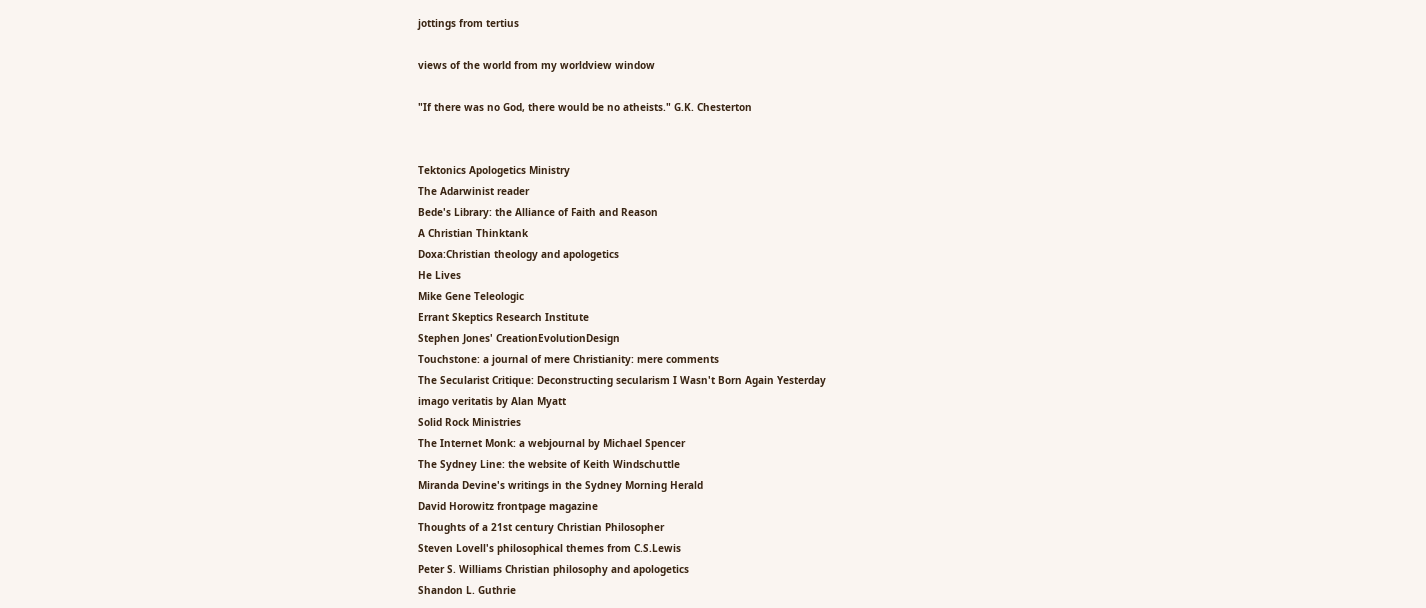jottings from tertius

views of the world from my worldview window

"If there was no God, there would be no atheists." G.K. Chesterton


Tektonics Apologetics Ministry
The Adarwinist reader
Bede's Library: the Alliance of Faith and Reason
A Christian Thinktank
Doxa:Christian theology and apologetics
He Lives
Mike Gene Teleologic
Errant Skeptics Research Institute
Stephen Jones' CreationEvolutionDesign
Touchstone: a journal of mere Christianity: mere comments
The Secularist Critique: Deconstructing secularism I Wasn't Born Again Yesterday
imago veritatis by Alan Myatt
Solid Rock Ministries
The Internet Monk: a webjournal by Michael Spencer
The Sydney Line: the website of Keith Windschuttle
Miranda Devine's writings in the Sydney Morning Herald
David Horowitz frontpage magazine
Thoughts of a 21st century Christian Philosopher
Steven Lovell's philosophical themes from C.S.Lewis
Peter S. Williams Christian philosophy and apologetics
Shandon L. Guthrie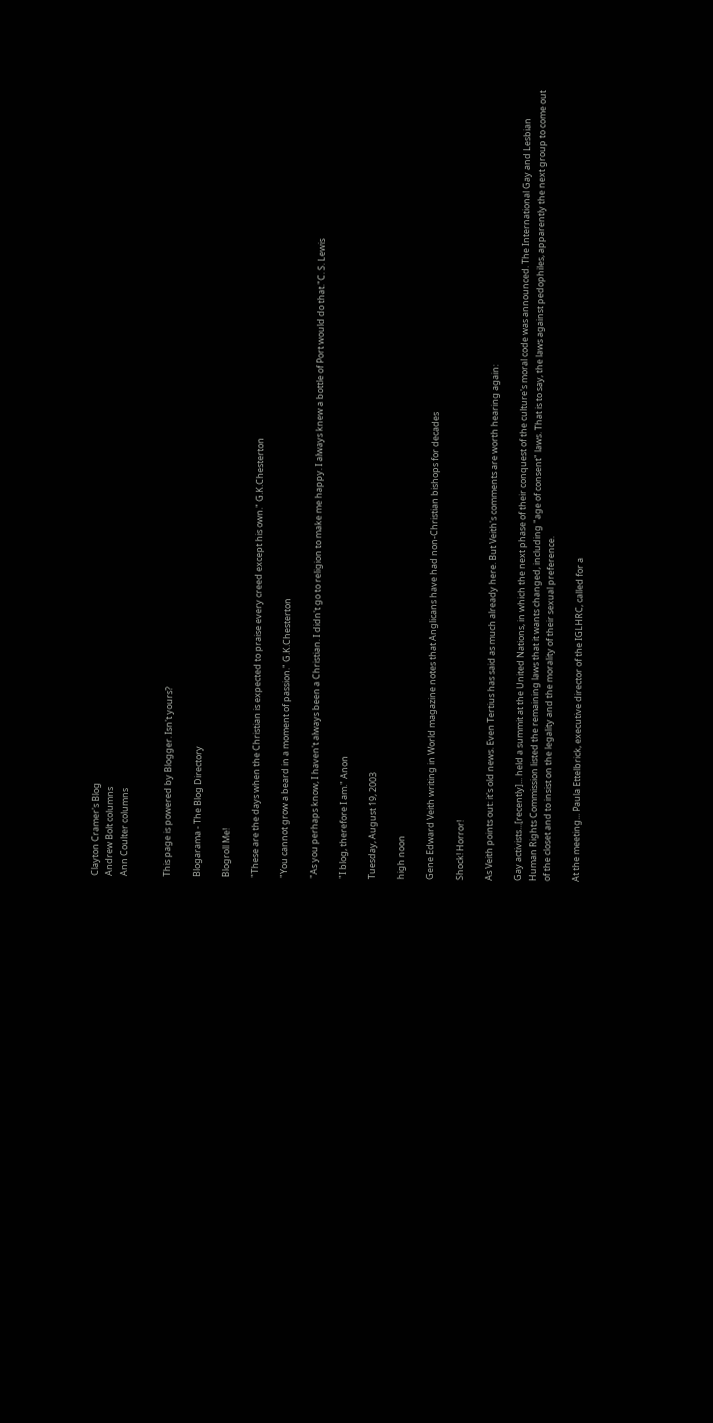Clayton Cramer's Blog
Andrew Bolt columns
Ann Coulter columns


This page is powered by Blogger. Isn't yours?

Blogarama - The Blog Directory

Blogroll Me!

"These are the days when the Christian is expected to praise every creed except his own." G.K.Chesterton

"You cannot grow a beard in a moment of passion." G.K.Chesterton

"As you perhaps know, I haven't always been a Christian. I didn't go to religion to make me happy. I always knew a bottle of Port would do that."C. S. Lewis

"I blog, therefore I am." Anon

Tuesday, August 19, 2003

high noon

Gene Edward Veith writing in World magazine notes that Anglicans have had non-Christian bishops for decades

Shock! Horror!

As Veith points out: it's old news. Even Tertius has said as much already here. But Veith's comments are worth hearing again:

Gay activists...[recently]... held a summit at the United Nations, in which the next phase of their conquest of the culture's moral code was announced. The International Gay and Lesbian Human Rights Commission listed the remaining laws that it wants changed, including "age of consent" laws. That is to say, the laws against pedophiles, apparently the next group to come out of the closet and to insist on the legality and the morality of their sexual preference.

At the meeting... Paula Ettelbrick, executive director of the IGLHRC, called for a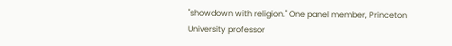"showdown with religion." One panel member, Princeton University professor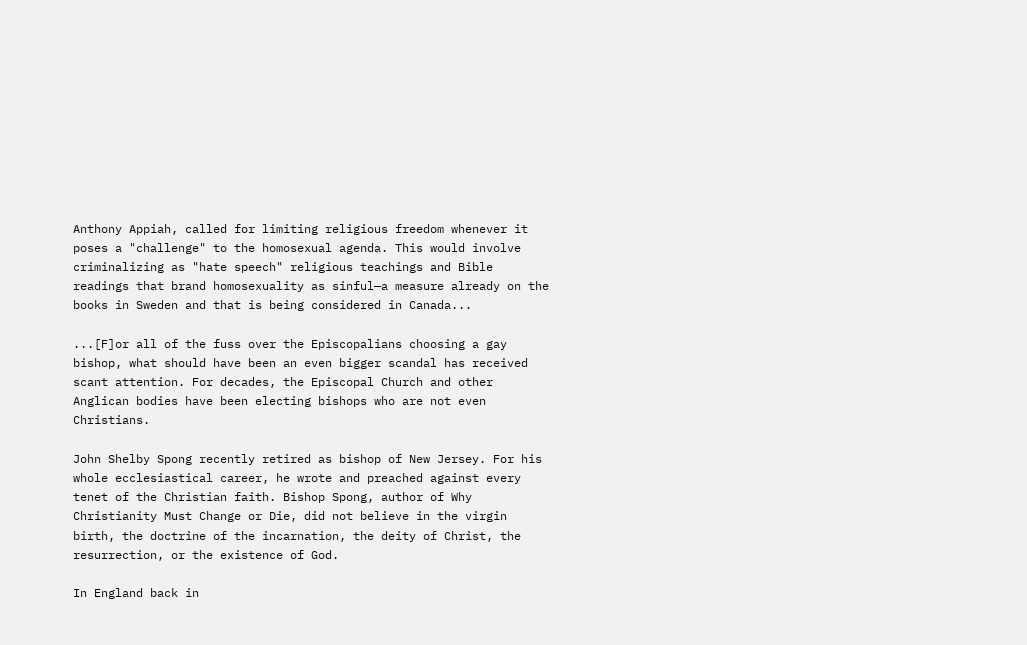Anthony Appiah, called for limiting religious freedom whenever it poses a "challenge" to the homosexual agenda. This would involve criminalizing as "hate speech" religious teachings and Bible readings that brand homosexuality as sinful—a measure already on the books in Sweden and that is being considered in Canada...

...[F]or all of the fuss over the Episcopalians choosing a gay bishop, what should have been an even bigger scandal has received scant attention. For decades, the Episcopal Church and other Anglican bodies have been electing bishops who are not even Christians.

John Shelby Spong recently retired as bishop of New Jersey. For his whole ecclesiastical career, he wrote and preached against every tenet of the Christian faith. Bishop Spong, author of Why Christianity Must Change or Die, did not believe in the virgin birth, the doctrine of the incarnation, the deity of Christ, the resurrection, or the existence of God.

In England back in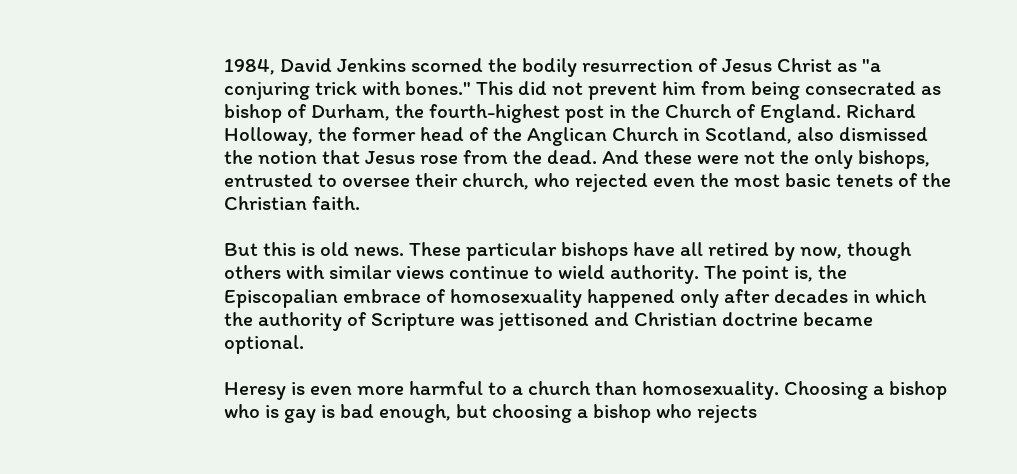1984, David Jenkins scorned the bodily resurrection of Jesus Christ as "a conjuring trick with bones." This did not prevent him from being consecrated as bishop of Durham, the fourth-highest post in the Church of England. Richard Holloway, the former head of the Anglican Church in Scotland, also dismissed the notion that Jesus rose from the dead. And these were not the only bishops, entrusted to oversee their church, who rejected even the most basic tenets of the Christian faith.

But this is old news. These particular bishops have all retired by now, though others with similar views continue to wield authority. The point is, the Episcopalian embrace of homosexuality happened only after decades in which the authority of Scripture was jettisoned and Christian doctrine became optional.

Heresy is even more harmful to a church than homosexuality. Choosing a bishop who is gay is bad enough, but choosing a bishop who rejects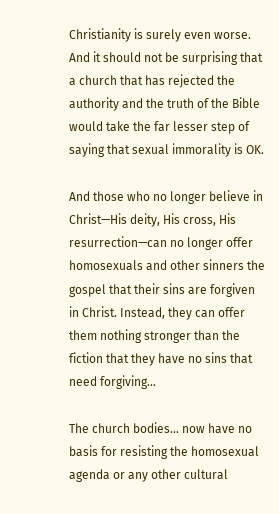Christianity is surely even worse. And it should not be surprising that a church that has rejected the authority and the truth of the Bible would take the far lesser step of saying that sexual immorality is OK.

And those who no longer believe in Christ—His deity, His cross, His resurrection—can no longer offer homosexuals and other sinners the gospel that their sins are forgiven in Christ. Instead, they can offer them nothing stronger than the fiction that they have no sins that need forgiving...

The church bodies... now have no basis for resisting the homosexual agenda or any other cultural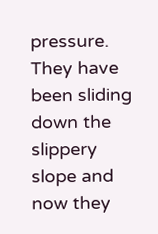pressure. They have been sliding down the slippery slope and now they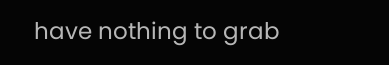have nothing to grab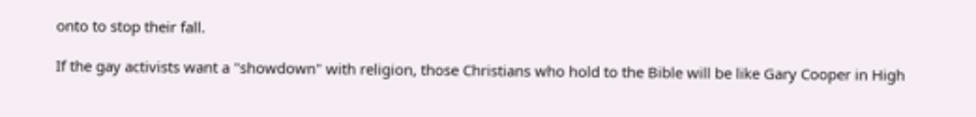onto to stop their fall.

If the gay activists want a "showdown" with religion, those Christians who hold to the Bible will be like Gary Cooper in High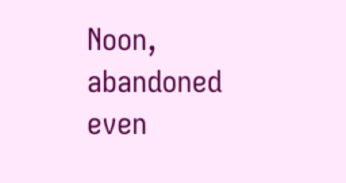Noon, abandoned even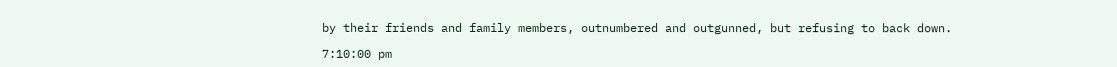by their friends and family members, outnumbered and outgunned, but refusing to back down.

7:10:00 pm